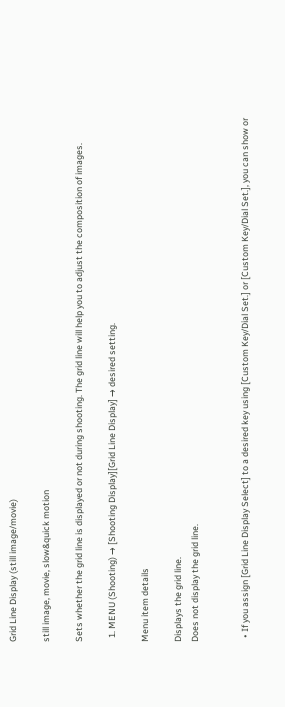Grid Line Display (still image/movie)

still image, movie, slow&quick motion

Sets whether the grid line is displayed or not during shooting. The grid line will help you to adjust the composition of images.

  1. MENU (Shooting) → [Shooting Display][Grid Line Display] → desired setting.

Menu item details

Displays the grid line.
Does not display the grid line.


  • If you assign [Grid Line Display Select] to a desired key using [Custom Key/Dial Set.] or [Custom Key/Dial Set.], you can show or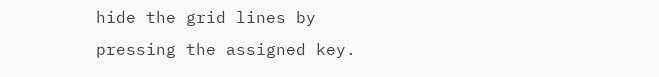hide the grid lines by pressing the assigned key.